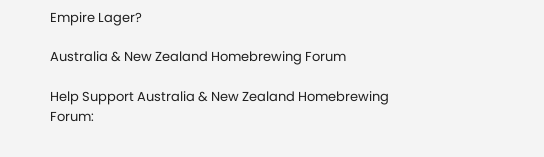Empire Lager?

Australia & New Zealand Homebrewing Forum

Help Support Australia & New Zealand Homebrewing Forum: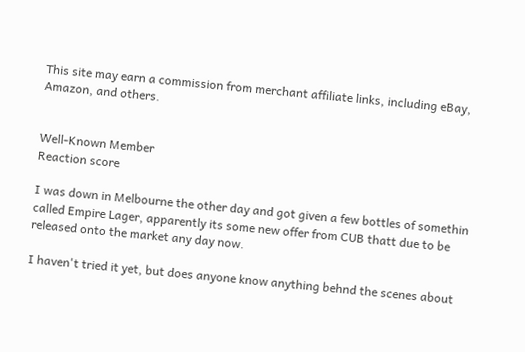This site may earn a commission from merchant affiliate links, including eBay, Amazon, and others.


Well-Known Member
Reaction score

I was down in Melbourne the other day and got given a few bottles of somethin called Empire Lager, apparently its some new offer from CUB thatt due to be released onto the market any day now.

I haven't tried it yet, but does anyone know anything behnd the scenes about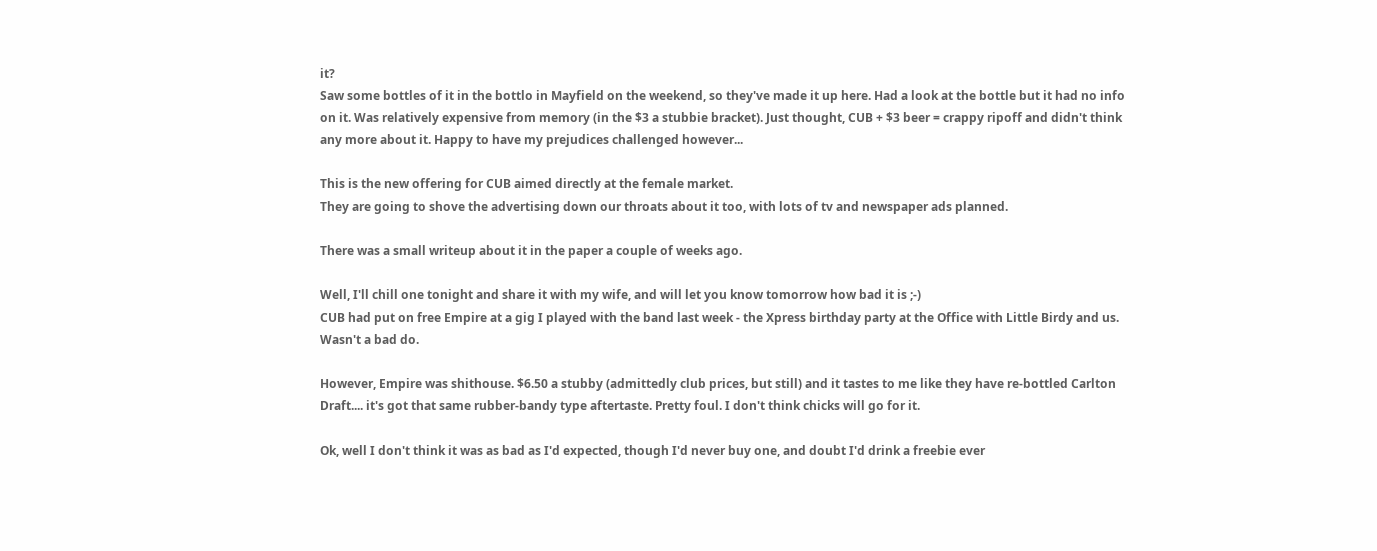it?
Saw some bottles of it in the bottlo in Mayfield on the weekend, so they've made it up here. Had a look at the bottle but it had no info on it. Was relatively expensive from memory (in the $3 a stubbie bracket). Just thought, CUB + $3 beer = crappy ripoff and didn't think any more about it. Happy to have my prejudices challenged however...

This is the new offering for CUB aimed directly at the female market.
They are going to shove the advertising down our throats about it too, with lots of tv and newspaper ads planned.

There was a small writeup about it in the paper a couple of weeks ago.

Well, I'll chill one tonight and share it with my wife, and will let you know tomorrow how bad it is ;-)
CUB had put on free Empire at a gig I played with the band last week - the Xpress birthday party at the Office with Little Birdy and us. Wasn't a bad do.

However, Empire was shithouse. $6.50 a stubby (admittedly club prices, but still) and it tastes to me like they have re-bottled Carlton Draft.... it's got that same rubber-bandy type aftertaste. Pretty foul. I don't think chicks will go for it.

Ok, well I don't think it was as bad as I'd expected, though I'd never buy one, and doubt I'd drink a freebie ever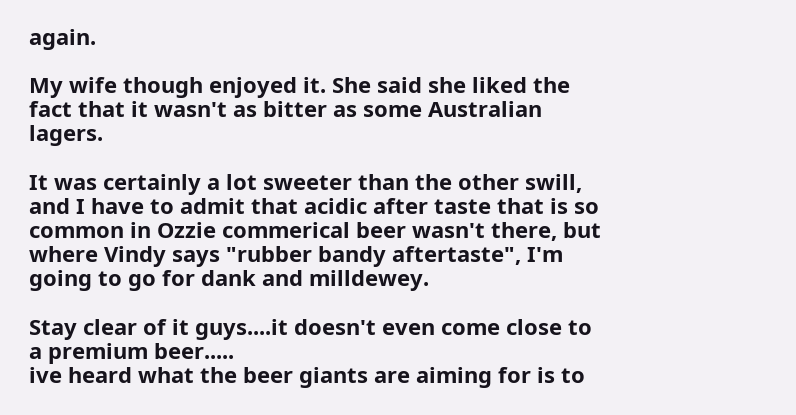again.

My wife though enjoyed it. She said she liked the fact that it wasn't as bitter as some Australian lagers.

It was certainly a lot sweeter than the other swill, and I have to admit that acidic after taste that is so common in Ozzie commerical beer wasn't there, but where Vindy says "rubber bandy aftertaste", I'm going to go for dank and milldewey.

Stay clear of it guys....it doesn't even come close to a premium beer.....
ive heard what the beer giants are aiming for is to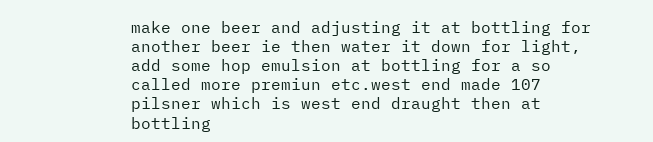make one beer and adjusting it at bottling for another beer ie then water it down for light, add some hop emulsion at bottling for a so called more premiun etc.west end made 107 pilsner which is west end draught then at bottling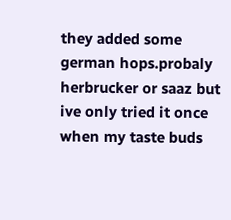they added some german hops.probaly herbrucker or saaz but ive only tried it once when my taste buds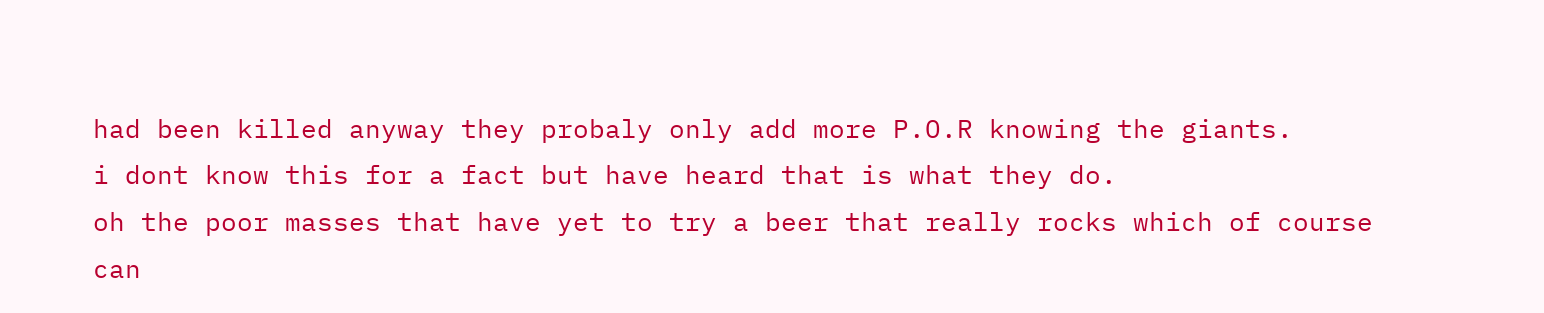had been killed anyway they probaly only add more P.O.R knowing the giants.
i dont know this for a fact but have heard that is what they do.
oh the poor masses that have yet to try a beer that really rocks which of course can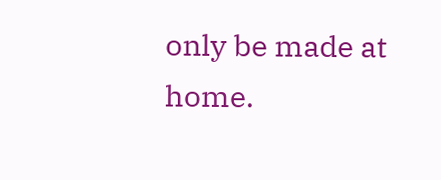only be made at home.